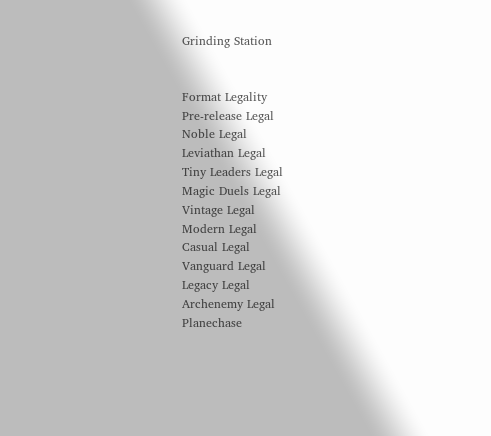Grinding Station


Format Legality
Pre-release Legal
Noble Legal
Leviathan Legal
Tiny Leaders Legal
Magic Duels Legal
Vintage Legal
Modern Legal
Casual Legal
Vanguard Legal
Legacy Legal
Archenemy Legal
Planechase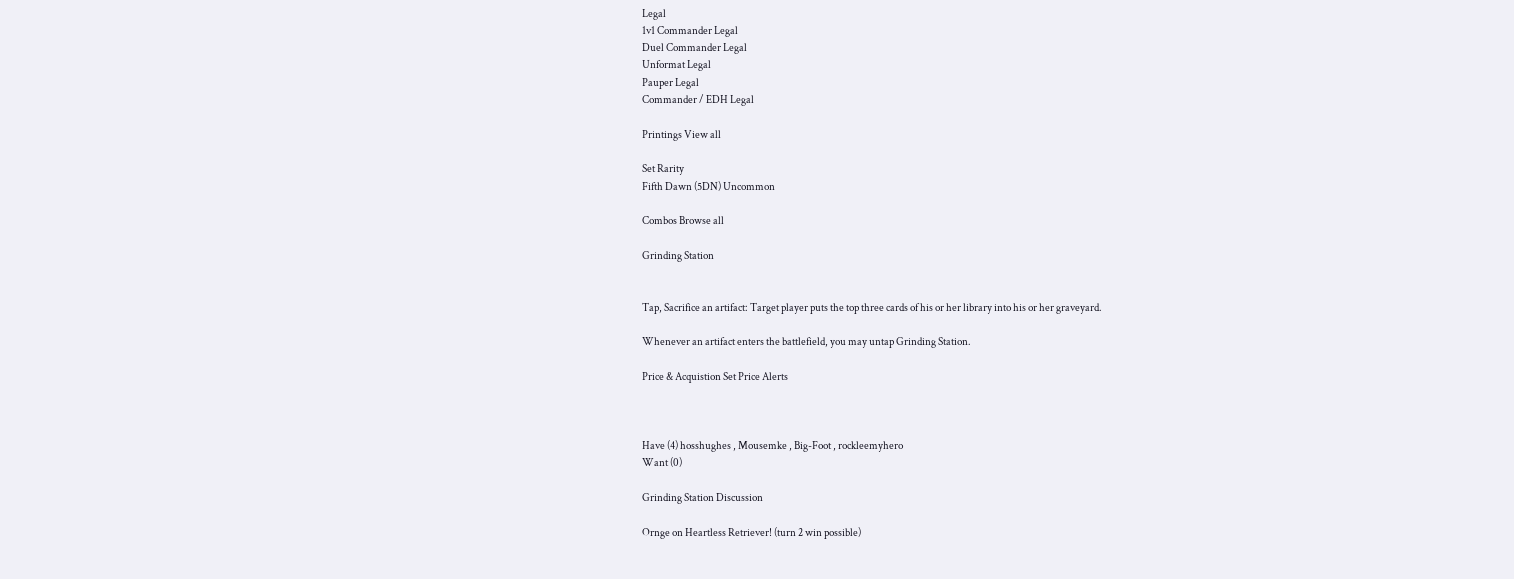Legal
1v1 Commander Legal
Duel Commander Legal
Unformat Legal
Pauper Legal
Commander / EDH Legal

Printings View all

Set Rarity
Fifth Dawn (5DN) Uncommon

Combos Browse all

Grinding Station


Tap, Sacrifice an artifact: Target player puts the top three cards of his or her library into his or her graveyard.

Whenever an artifact enters the battlefield, you may untap Grinding Station.

Price & Acquistion Set Price Alerts



Have (4) hosshughes , Mousemke , Big-Foot , rockleemyhero
Want (0)

Grinding Station Discussion

Ornge on Heartless Retriever! (turn 2 win possible)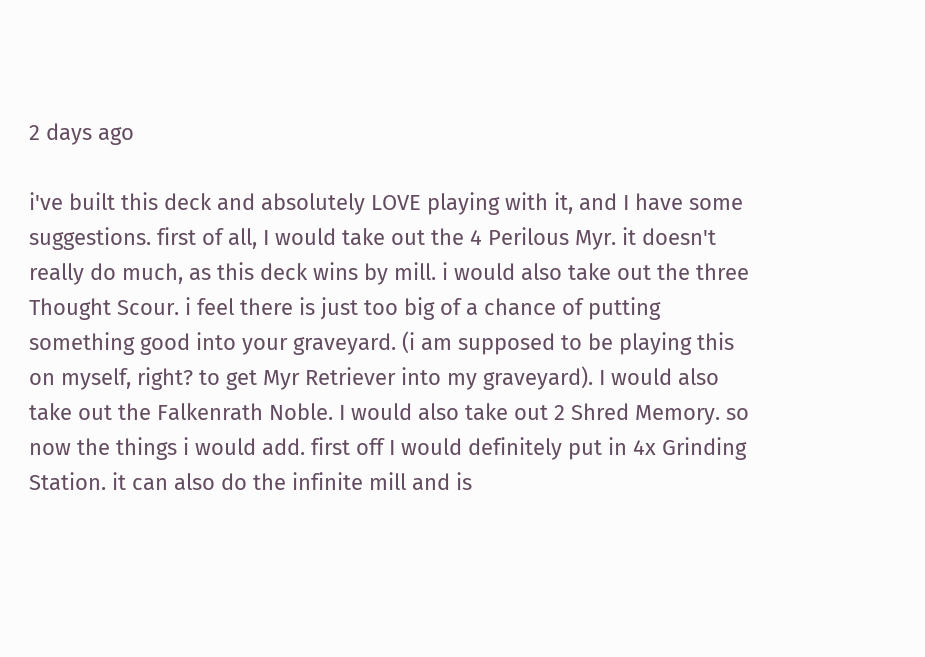2 days ago

i've built this deck and absolutely LOVE playing with it, and I have some suggestions. first of all, I would take out the 4 Perilous Myr. it doesn't really do much, as this deck wins by mill. i would also take out the three Thought Scour. i feel there is just too big of a chance of putting something good into your graveyard. (i am supposed to be playing this on myself, right? to get Myr Retriever into my graveyard). I would also take out the Falkenrath Noble. I would also take out 2 Shred Memory. so now the things i would add. first off I would definitely put in 4x Grinding Station. it can also do the infinite mill and is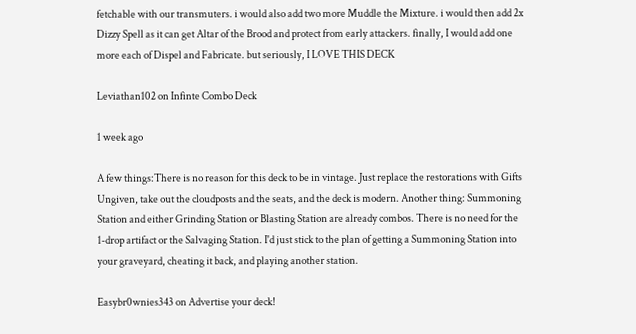fetchable with our transmuters. i would also add two more Muddle the Mixture. i would then add 2x Dizzy Spell as it can get Altar of the Brood and protect from early attackers. finally, I would add one more each of Dispel and Fabricate. but seriously, I LOVE THIS DECK

Leviathan102 on Infinte Combo Deck

1 week ago

A few things:There is no reason for this deck to be in vintage. Just replace the restorations with Gifts Ungiven, take out the cloudposts and the seats, and the deck is modern. Another thing: Summoning Station and either Grinding Station or Blasting Station are already combos. There is no need for the 1-drop artifact or the Salvaging Station. I'd just stick to the plan of getting a Summoning Station into your graveyard, cheating it back, and playing another station.

Easybr0wnies343 on Advertise your deck!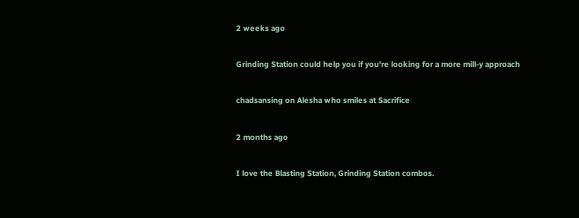2 weeks ago

Grinding Station could help you if you're looking for a more mill-y approach

chadsansing on Alesha who smiles at Sacrifice

2 months ago

I love the Blasting Station, Grinding Station combos.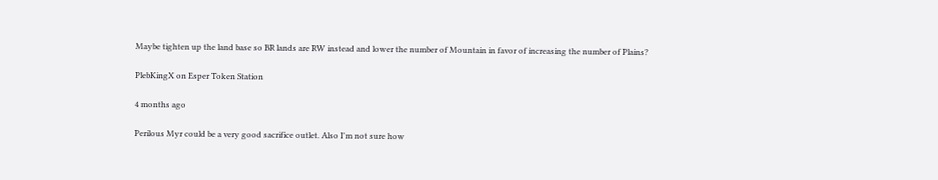Maybe tighten up the land base so BR lands are RW instead and lower the number of Mountain in favor of increasing the number of Plains?

PlebKingX on Esper Token Station

4 months ago

Perilous Myr could be a very good sacrifice outlet. Also I'm not sure how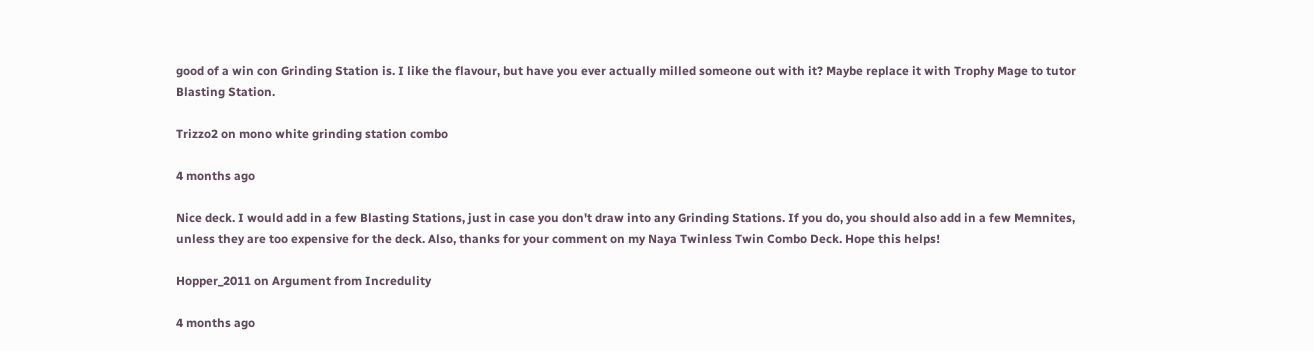good of a win con Grinding Station is. I like the flavour, but have you ever actually milled someone out with it? Maybe replace it with Trophy Mage to tutor Blasting Station.

Trizzo2 on mono white grinding station combo

4 months ago

Nice deck. I would add in a few Blasting Stations, just in case you don't draw into any Grinding Stations. If you do, you should also add in a few Memnites, unless they are too expensive for the deck. Also, thanks for your comment on my Naya Twinless Twin Combo Deck. Hope this helps!

Hopper_2011 on Argument from Incredulity

4 months ago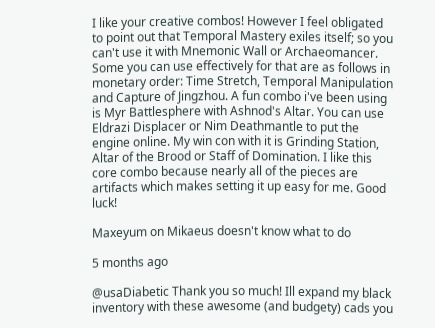I like your creative combos! However I feel obligated to point out that Temporal Mastery exiles itself; so you can't use it with Mnemonic Wall or Archaeomancer. Some you can use effectively for that are as follows in monetary order: Time Stretch, Temporal Manipulation and Capture of Jingzhou. A fun combo i've been using is Myr Battlesphere with Ashnod's Altar. You can use Eldrazi Displacer or Nim Deathmantle to put the engine online. My win con with it is Grinding Station, Altar of the Brood or Staff of Domination. I like this core combo because nearly all of the pieces are artifacts which makes setting it up easy for me. Good luck!

Maxeyum on Mikaeus doesn't know what to do

5 months ago

@usaDiabetic Thank you so much! Ill expand my black inventory with these awesome (and budgety) cads you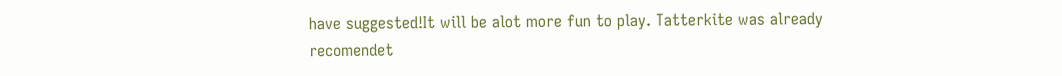have suggested!It will be alot more fun to play. Tatterkite was already recomendet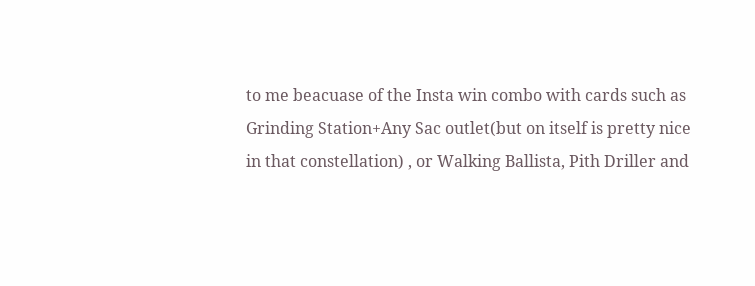to me beacuase of the Insta win combo with cards such as Grinding Station+Any Sac outlet(but on itself is pretty nice in that constellation) , or Walking Ballista, Pith Driller and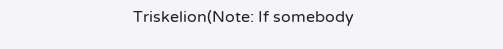Triskelion(Note: If somebody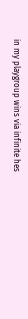in my playgroup wins via infinite hes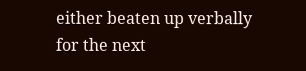either beaten up verbally for the next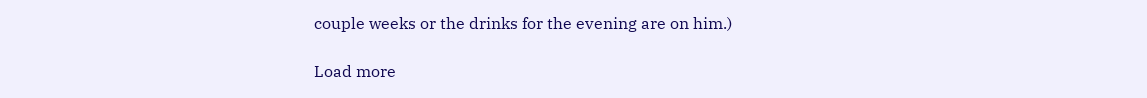couple weeks or the drinks for the evening are on him.)

Load more